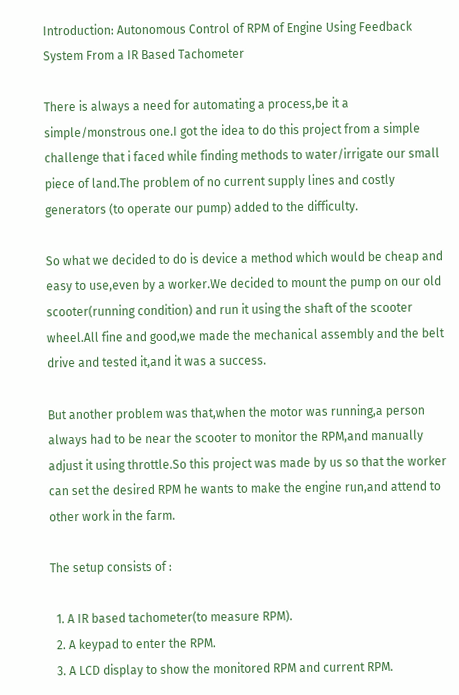Introduction: Autonomous Control of RPM of Engine Using Feedback System From a IR Based Tachometer

There is always a need for automating a process,be it a simple/monstrous one.I got the idea to do this project from a simple challenge that i faced while finding methods to water/irrigate our small piece of land.The problem of no current supply lines and costly generators (to operate our pump) added to the difficulty.

So what we decided to do is device a method which would be cheap and easy to use,even by a worker.We decided to mount the pump on our old scooter(running condition) and run it using the shaft of the scooter wheel.All fine and good,we made the mechanical assembly and the belt drive and tested it,and it was a success.

But another problem was that,when the motor was running,a person always had to be near the scooter to monitor the RPM,and manually adjust it using throttle.So this project was made by us so that the worker can set the desired RPM he wants to make the engine run,and attend to other work in the farm.

The setup consists of :

  1. A IR based tachometer(to measure RPM).
  2. A keypad to enter the RPM.
  3. A LCD display to show the monitored RPM and current RPM.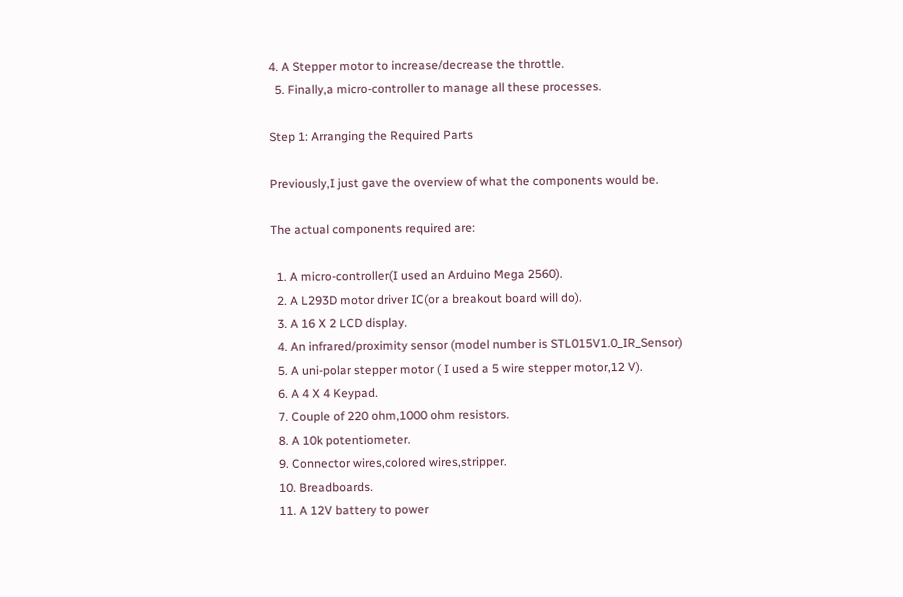4. A Stepper motor to increase/decrease the throttle.
  5. Finally,a micro-controller to manage all these processes.

Step 1: Arranging the Required Parts

Previously,I just gave the overview of what the components would be.

The actual components required are:

  1. A micro-controller(I used an Arduino Mega 2560).
  2. A L293D motor driver IC(or a breakout board will do).
  3. A 16 X 2 LCD display.
  4. An infrared/proximity sensor (model number is STL015V1.0_IR_Sensor)
  5. A uni-polar stepper motor ( I used a 5 wire stepper motor,12 V).
  6. A 4 X 4 Keypad.
  7. Couple of 220 ohm,1000 ohm resistors.
  8. A 10k potentiometer.
  9. Connector wires,colored wires,stripper.
  10. Breadboards.
  11. A 12V battery to power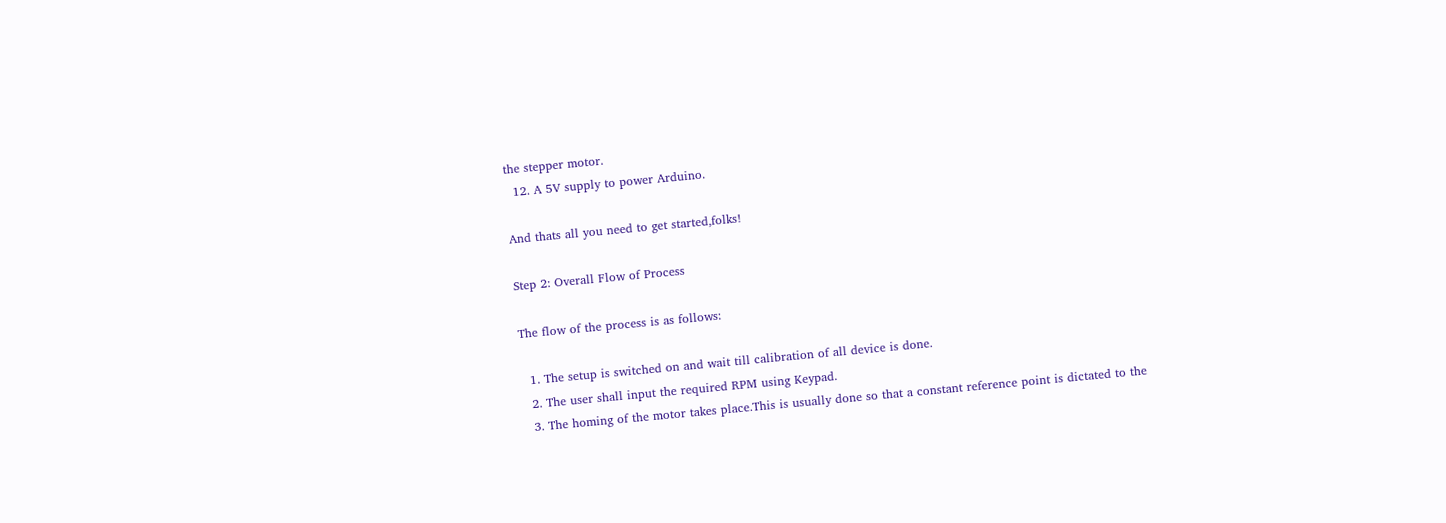the stepper motor.
  12. A 5V supply to power Arduino.

And thats all you need to get started,folks!

Step 2: Overall Flow of Process

The flow of the process is as follows:

  1. The setup is switched on and wait till calibration of all device is done.
  2. The user shall input the required RPM using Keypad.
  3. The homing of the motor takes place.This is usually done so that a constant reference point is dictated to the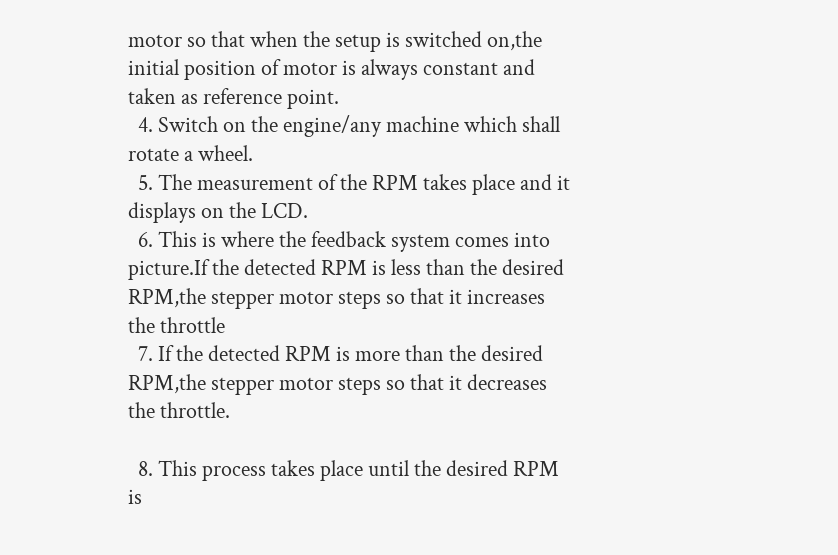motor so that when the setup is switched on,the initial position of motor is always constant and taken as reference point.
  4. Switch on the engine/any machine which shall rotate a wheel.
  5. The measurement of the RPM takes place and it displays on the LCD.
  6. This is where the feedback system comes into picture.If the detected RPM is less than the desired RPM,the stepper motor steps so that it increases the throttle
  7. If the detected RPM is more than the desired RPM,the stepper motor steps so that it decreases the throttle.

  8. This process takes place until the desired RPM is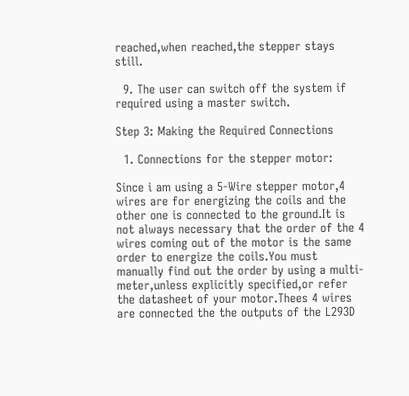reached,when reached,the stepper stays still.

  9. The user can switch off the system if required using a master switch.

Step 3: Making the Required Connections

  1. Connections for the stepper motor:

Since i am using a 5-Wire stepper motor,4 wires are for energizing the coils and the other one is connected to the ground.It is not always necessary that the order of the 4 wires coming out of the motor is the same order to energize the coils.You must manually find out the order by using a multi-meter,unless explicitly specified,or refer the datasheet of your motor.Thees 4 wires are connected the the outputs of the L293D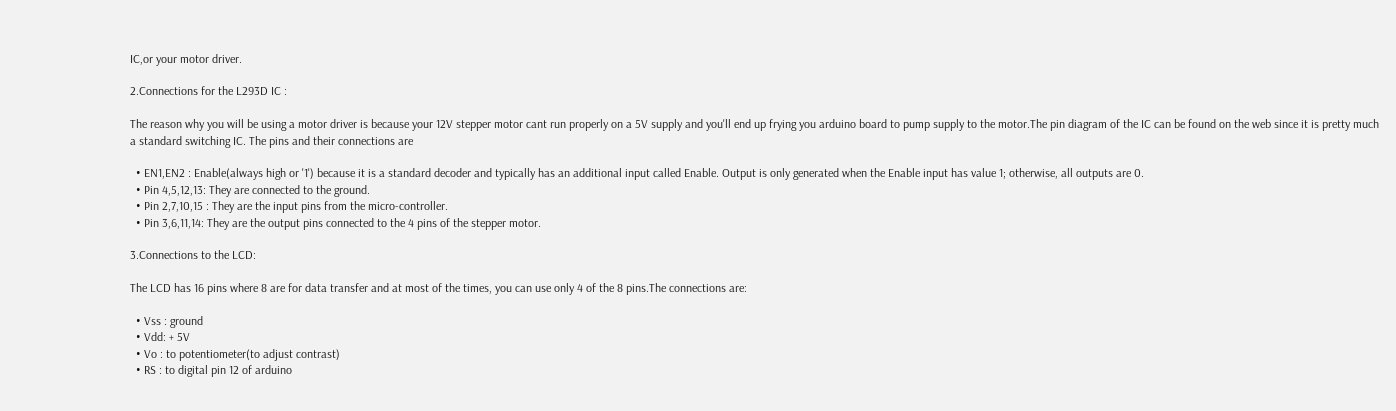IC,or your motor driver.

2.Connections for the L293D IC :

The reason why you will be using a motor driver is because your 12V stepper motor cant run properly on a 5V supply and you'll end up frying you arduino board to pump supply to the motor.The pin diagram of the IC can be found on the web since it is pretty much a standard switching IC. The pins and their connections are

  • EN1,EN2 : Enable(always high or '1') because it is a standard decoder and typically has an additional input called Enable. Output is only generated when the Enable input has value 1; otherwise, all outputs are 0.
  • Pin 4,5,12,13: They are connected to the ground.
  • Pin 2,7,10,15 : They are the input pins from the micro-controller.
  • Pin 3,6,11,14: They are the output pins connected to the 4 pins of the stepper motor.

3.Connections to the LCD:

The LCD has 16 pins where 8 are for data transfer and at most of the times, you can use only 4 of the 8 pins.The connections are:

  • Vss : ground
  • Vdd: + 5V
  • Vo : to potentiometer(to adjust contrast)
  • RS : to digital pin 12 of arduino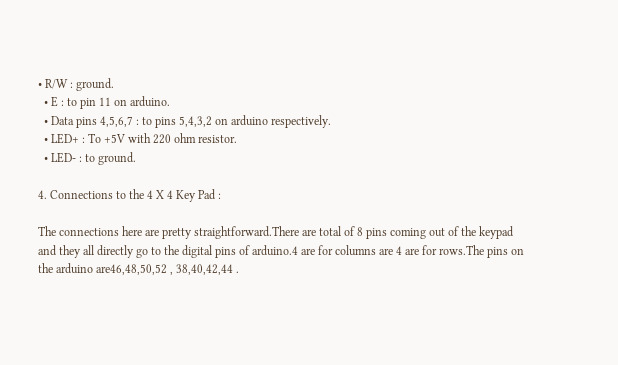• R/W : ground.
  • E : to pin 11 on arduino.
  • Data pins 4,5,6,7 : to pins 5,4,3,2 on arduino respectively.
  • LED+ : To +5V with 220 ohm resistor.
  • LED- : to ground.

4. Connections to the 4 X 4 Key Pad :

The connections here are pretty straightforward.There are total of 8 pins coming out of the keypad and they all directly go to the digital pins of arduino.4 are for columns are 4 are for rows.The pins on the arduino are46,48,50,52 , 38,40,42,44 .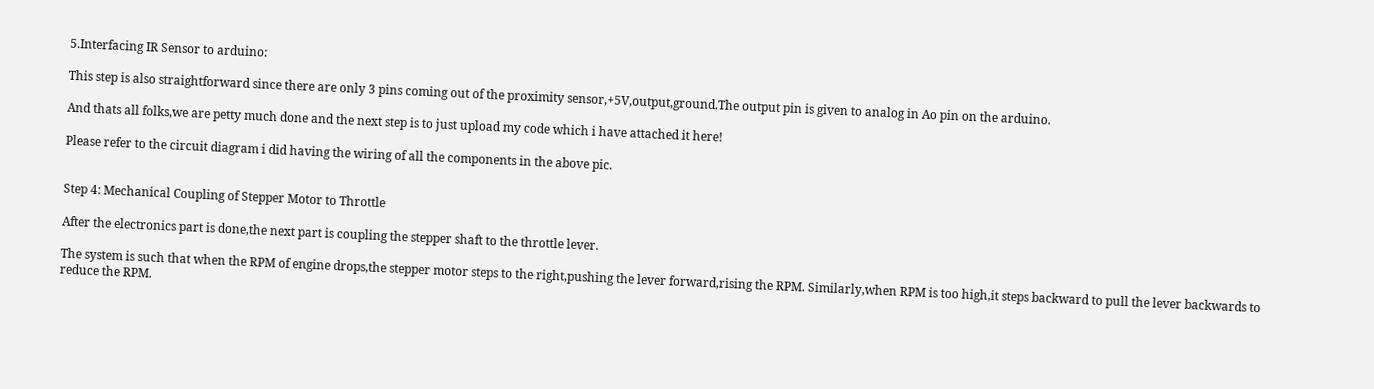5.Interfacing IR Sensor to arduino:

This step is also straightforward since there are only 3 pins coming out of the proximity sensor,+5V,output,ground.The output pin is given to analog in Ao pin on the arduino.

And thats all folks,we are petty much done and the next step is to just upload my code which i have attached it here!

Please refer to the circuit diagram i did having the wiring of all the components in the above pic.


Step 4: Mechanical Coupling of Stepper Motor to Throttle

After the electronics part is done,the next part is coupling the stepper shaft to the throttle lever.

The system is such that when the RPM of engine drops,the stepper motor steps to the right,pushing the lever forward,rising the RPM. Similarly,when RPM is too high,it steps backward to pull the lever backwards to reduce the RPM.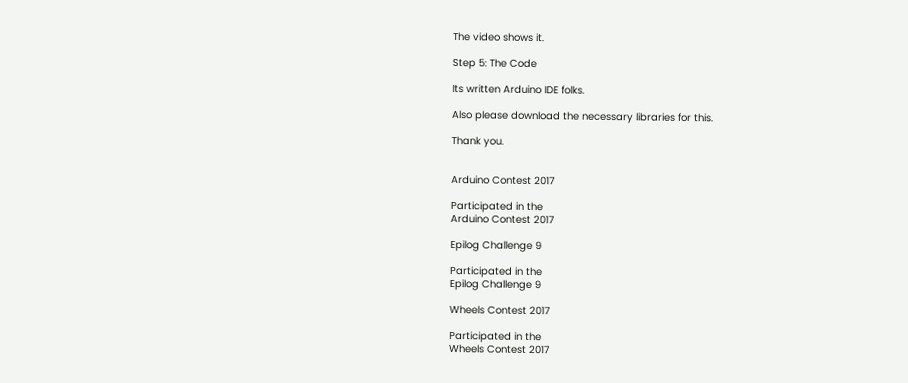The video shows it.

Step 5: The Code

Its written Arduino IDE folks.

Also please download the necessary libraries for this.

Thank you.


Arduino Contest 2017

Participated in the
Arduino Contest 2017

Epilog Challenge 9

Participated in the
Epilog Challenge 9

Wheels Contest 2017

Participated in the
Wheels Contest 2017